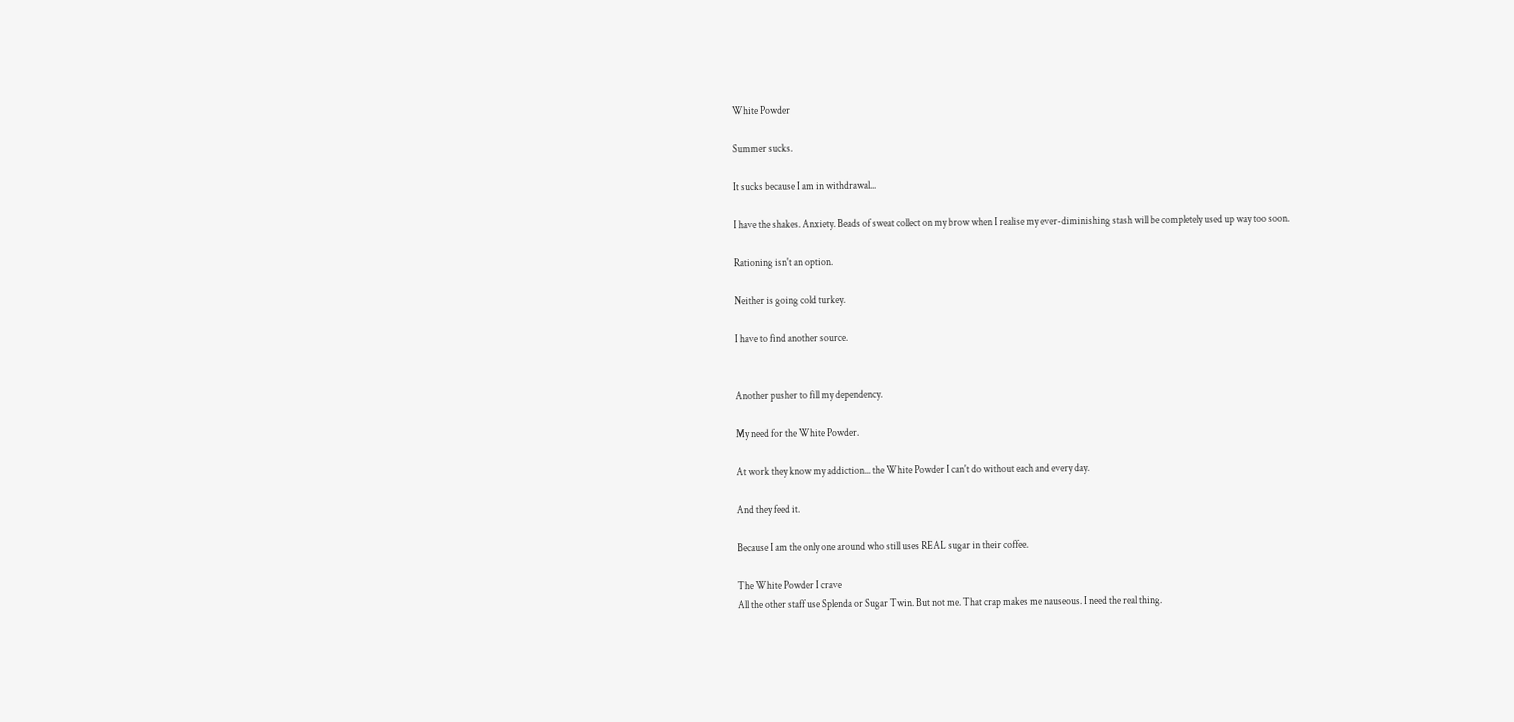White Powder

Summer sucks.

It sucks because I am in withdrawal...

I have the shakes. Anxiety. Beads of sweat collect on my brow when I realise my ever-diminishing stash will be completely used up way too soon.

Rationing isn't an option.

Neither is going cold turkey.

I have to find another source.


Another pusher to fill my dependency.

My need for the White Powder.

At work they know my addiction... the White Powder I can't do without each and every day.

And they feed it.

Because I am the only one around who still uses REAL sugar in their coffee.

The White Powder I crave
All the other staff use Splenda or Sugar Twin. But not me. That crap makes me nauseous. I need the real thing.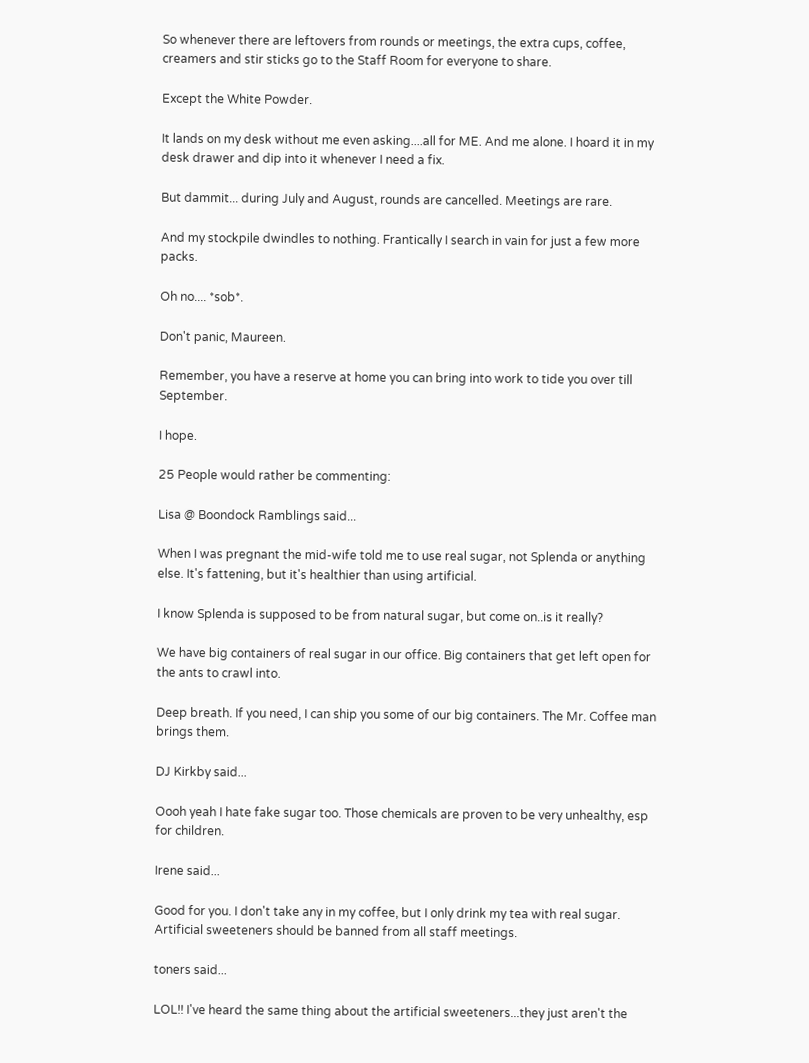So whenever there are leftovers from rounds or meetings, the extra cups, coffee, creamers and stir sticks go to the Staff Room for everyone to share.

Except the White Powder.

It lands on my desk without me even asking....all for ME. And me alone. I hoard it in my desk drawer and dip into it whenever I need a fix.

But dammit... during July and August, rounds are cancelled. Meetings are rare.

And my stockpile dwindles to nothing. Frantically I search in vain for just a few more packs.

Oh no.... *sob*.

Don't panic, Maureen.

Remember, you have a reserve at home you can bring into work to tide you over till September.

I hope.

25 People would rather be commenting:

Lisa @ Boondock Ramblings said...

When I was pregnant the mid-wife told me to use real sugar, not Splenda or anything else. It's fattening, but it's healthier than using artificial.

I know Splenda is supposed to be from natural sugar, but come on..is it really?

We have big containers of real sugar in our office. Big containers that get left open for the ants to crawl into.

Deep breath. If you need, I can ship you some of our big containers. The Mr. Coffee man brings them.

DJ Kirkby said...

Oooh yeah I hate fake sugar too. Those chemicals are proven to be very unhealthy, esp for children.

Irene said...

Good for you. I don't take any in my coffee, but I only drink my tea with real sugar. Artificial sweeteners should be banned from all staff meetings.

toners said...

LOL!! I've heard the same thing about the artificial sweeteners...they just aren't the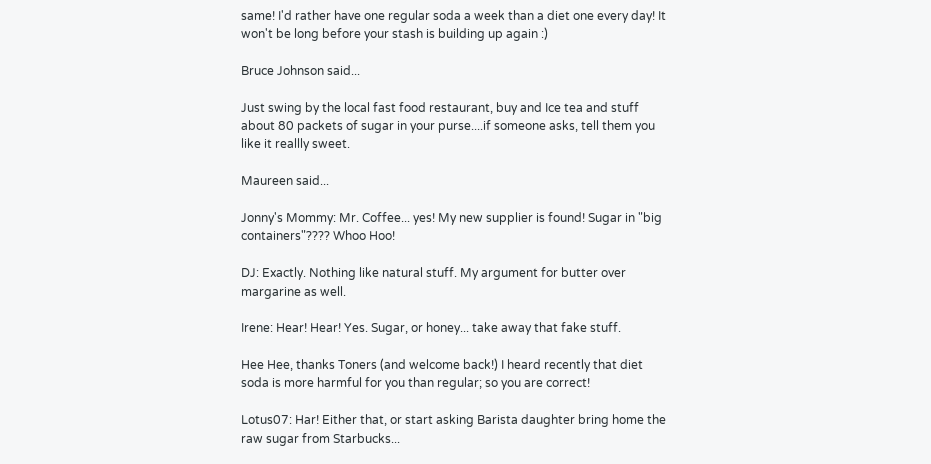same! I'd rather have one regular soda a week than a diet one every day! It won't be long before your stash is building up again :)

Bruce Johnson said...

Just swing by the local fast food restaurant, buy and Ice tea and stuff about 80 packets of sugar in your purse....if someone asks, tell them you like it reallly sweet.

Maureen said...

Jonny's Mommy: Mr. Coffee... yes! My new supplier is found! Sugar in "big containers"???? Whoo Hoo!

DJ: Exactly. Nothing like natural stuff. My argument for butter over margarine as well.

Irene: Hear! Hear! Yes. Sugar, or honey... take away that fake stuff.

Hee Hee, thanks Toners (and welcome back!) I heard recently that diet soda is more harmful for you than regular; so you are correct!

Lotus07: Har! Either that, or start asking Barista daughter bring home the raw sugar from Starbucks...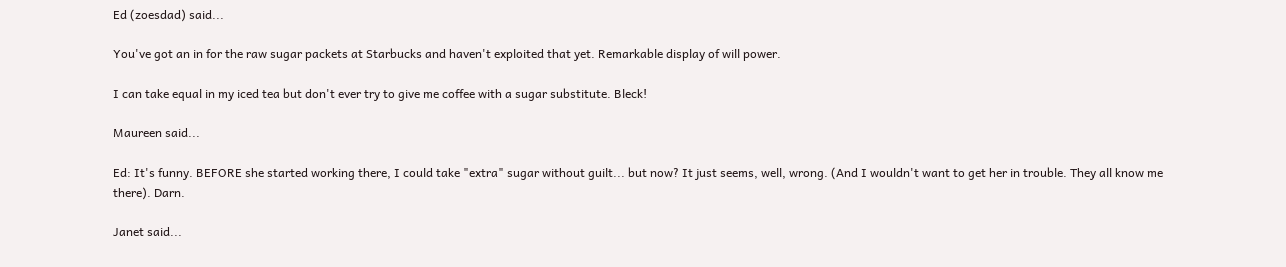Ed (zoesdad) said...

You've got an in for the raw sugar packets at Starbucks and haven't exploited that yet. Remarkable display of will power.

I can take equal in my iced tea but don't ever try to give me coffee with a sugar substitute. Bleck!

Maureen said...

Ed: It's funny. BEFORE she started working there, I could take "extra" sugar without guilt... but now? It just seems, well, wrong. (And I wouldn't want to get her in trouble. They all know me there). Darn.

Janet said...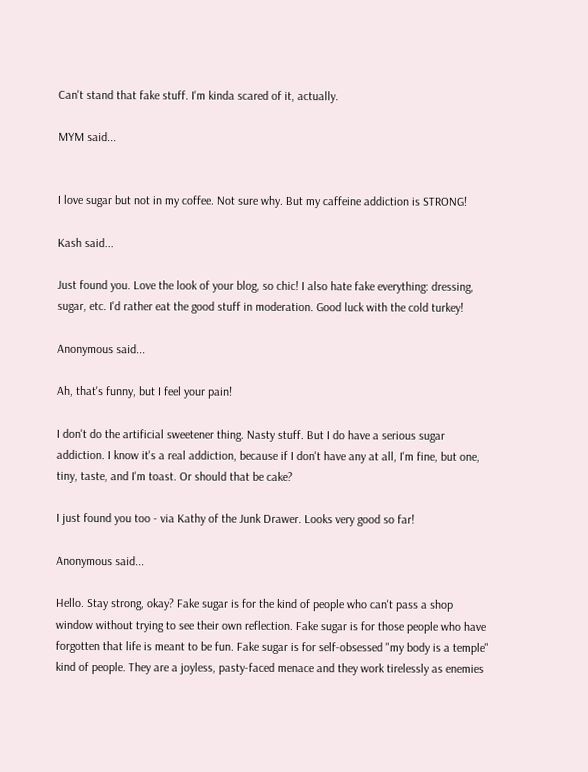Can't stand that fake stuff. I'm kinda scared of it, actually.

MYM said...


I love sugar but not in my coffee. Not sure why. But my caffeine addiction is STRONG!

Kash said...

Just found you. Love the look of your blog, so chic! I also hate fake everything: dressing, sugar, etc. I'd rather eat the good stuff in moderation. Good luck with the cold turkey!

Anonymous said...

Ah, that's funny, but I feel your pain!

I don't do the artificial sweetener thing. Nasty stuff. But I do have a serious sugar addiction. I know it's a real addiction, because if I don't have any at all, I'm fine, but one, tiny, taste, and I'm toast. Or should that be cake?

I just found you too - via Kathy of the Junk Drawer. Looks very good so far!

Anonymous said...

Hello. Stay strong, okay? Fake sugar is for the kind of people who can't pass a shop window without trying to see their own reflection. Fake sugar is for those people who have forgotten that life is meant to be fun. Fake sugar is for self-obsessed "my body is a temple" kind of people. They are a joyless, pasty-faced menace and they work tirelessly as enemies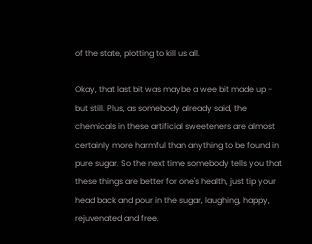of the state, plotting to kill us all.

Okay, that last bit was maybe a wee bit made up - but still. Plus, as somebody already said, the chemicals in these artificial sweeteners are almost certainly more harmful than anything to be found in pure sugar. So the next time somebody tells you that these things are better for one's health, just tip your head back and pour in the sugar, laughing, happy, rejuvenated and free.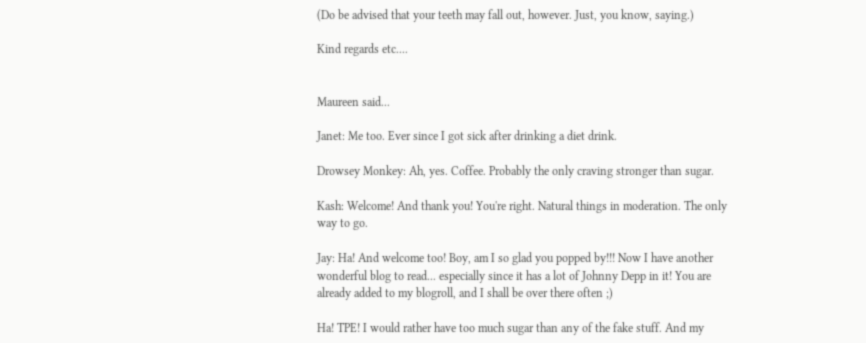(Do be advised that your teeth may fall out, however. Just, you know, saying.)

Kind regards etc....


Maureen said...

Janet: Me too. Ever since I got sick after drinking a diet drink.

Drowsey Monkey: Ah, yes. Coffee. Probably the only craving stronger than sugar.

Kash: Welcome! And thank you! You're right. Natural things in moderation. The only way to go.

Jay: Ha! And welcome too! Boy, am I so glad you popped by!!! Now I have another wonderful blog to read... especially since it has a lot of Johnny Depp in it! You are already added to my blogroll, and I shall be over there often ;)

Ha! TPE! I would rather have too much sugar than any of the fake stuff. And my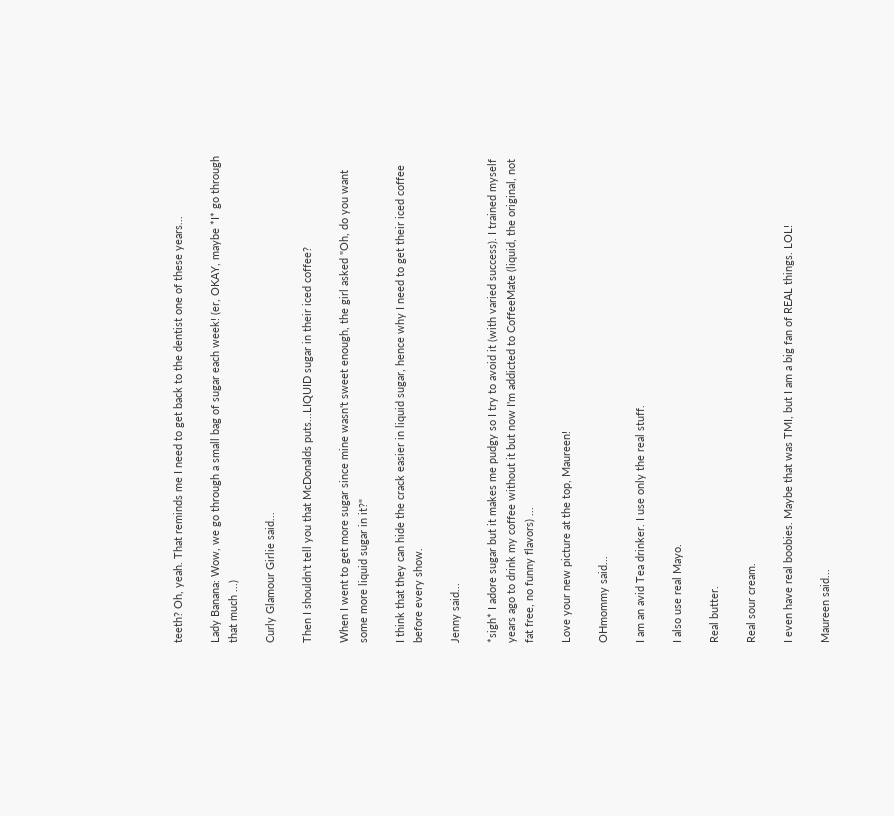teeth? Oh, yeah. That reminds me I need to get back to the dentist one of these years...

Lady Banana: Wow, we go through a small bag of sugar each week! (er, OKAY, maybe *I* go through that much ...)

Curly Glamour Girlie said...

Then I shouldn't tell you that McDonalds puts...LIQUID sugar in their iced coffee?

When I went to get more sugar since mine wasn't sweet enough, the girl asked "Oh, do you want some more liquid sugar in it?"

I think that they can hide the crack easier in liquid sugar, hence why I need to get their iced coffee before every show.

Jenny said...

*sigh* I adore sugar but it makes me pudgy so I try to avoid it (with varied success). I trained myself years ago to drink my coffee without it but now I'm addicted to CoffeeMate (liquid, the original, not fat free, no funny flavors) ...

Love your new picture at the top, Maureen!

OHmommy said...

I am an avid Tea drinker. I use only the real stuff.

I also use real Mayo.

Real butter.

Real sour cream.

I even have real boobies. Maybe that was TMI, but I am a big fan of REAL things. LOL!

Maureen said...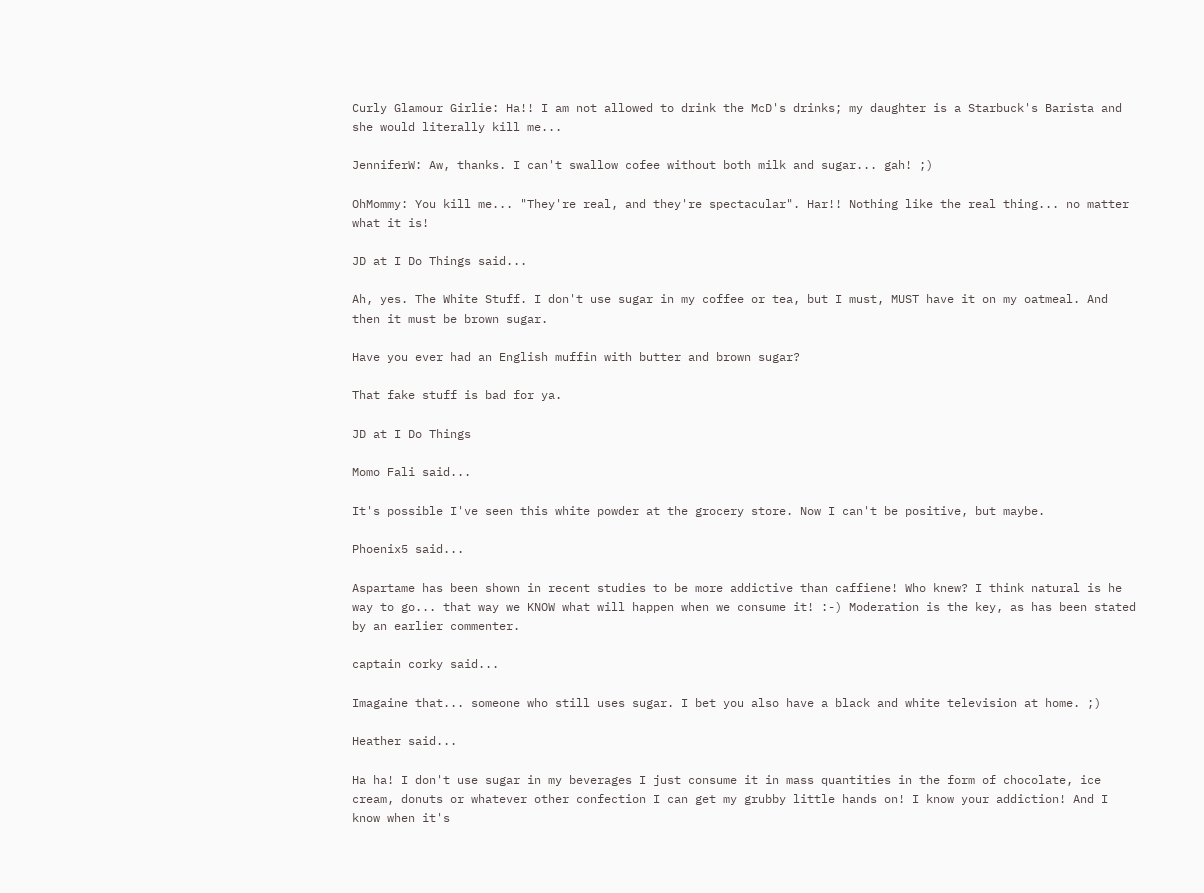Curly Glamour Girlie: Ha!! I am not allowed to drink the McD's drinks; my daughter is a Starbuck's Barista and she would literally kill me...

JenniferW: Aw, thanks. I can't swallow cofee without both milk and sugar... gah! ;)

OhMommy: You kill me... "They're real, and they're spectacular". Har!! Nothing like the real thing... no matter what it is!

JD at I Do Things said...

Ah, yes. The White Stuff. I don't use sugar in my coffee or tea, but I must, MUST have it on my oatmeal. And then it must be brown sugar.

Have you ever had an English muffin with butter and brown sugar?

That fake stuff is bad for ya.

JD at I Do Things

Momo Fali said...

It's possible I've seen this white powder at the grocery store. Now I can't be positive, but maybe.

Phoenix5 said...

Aspartame has been shown in recent studies to be more addictive than caffiene! Who knew? I think natural is he way to go... that way we KNOW what will happen when we consume it! :-) Moderation is the key, as has been stated by an earlier commenter.

captain corky said...

Imagaine that... someone who still uses sugar. I bet you also have a black and white television at home. ;)

Heather said...

Ha ha! I don't use sugar in my beverages I just consume it in mass quantities in the form of chocolate, ice cream, donuts or whatever other confection I can get my grubby little hands on! I know your addiction! And I know when it's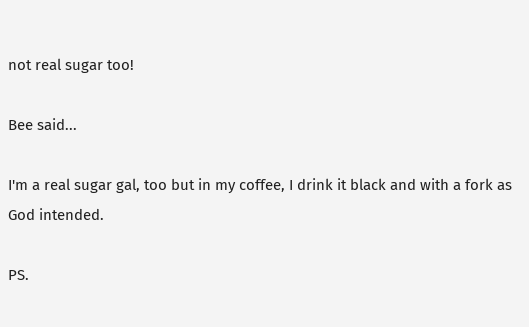not real sugar too!

Bee said...

I'm a real sugar gal, too but in my coffee, I drink it black and with a fork as God intended.

PS.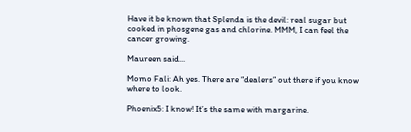Have it be known that Splenda is the devil: real sugar but cooked in phosgene gas and chlorine. MMM, I can feel the cancer growing.

Maureen said...

Momo Fali: Ah yes. There are “dealers” out there if you know where to look.

Phoenix5: I know! It’s the same with margarine.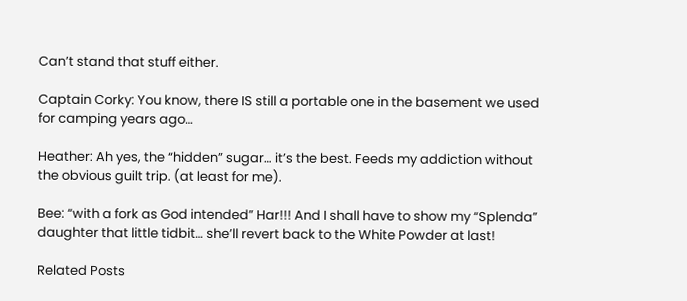Can’t stand that stuff either.

Captain Corky: You know, there IS still a portable one in the basement we used for camping years ago…

Heather: Ah yes, the “hidden” sugar… it’s the best. Feeds my addiction without the obvious guilt trip. (at least for me).

Bee: “with a fork as God intended” Har!!! And I shall have to show my “Splenda” daughter that little tidbit… she’ll revert back to the White Powder at last!

Related Posts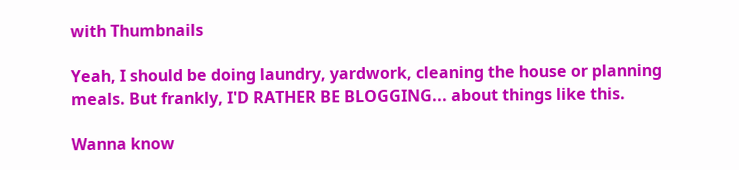with Thumbnails

Yeah, I should be doing laundry, yardwork, cleaning the house or planning meals. But frankly, I'D RATHER BE BLOGGING... about things like this.

Wanna know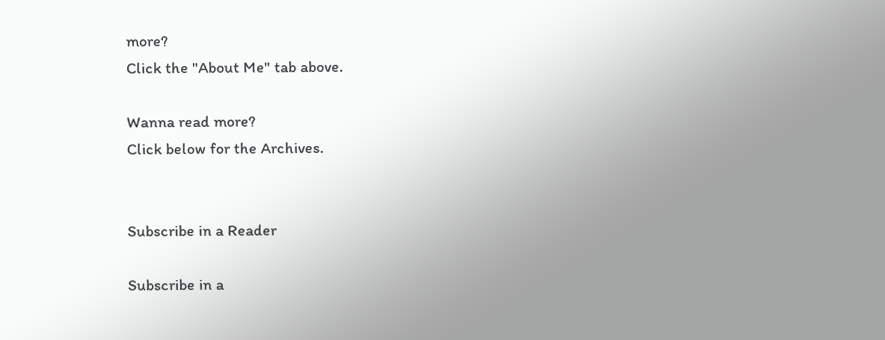more?
Click the "About Me" tab above.

Wanna read more?
Click below for the Archives.


Subscribe in a Reader

Subscribe in a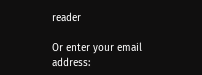reader

Or enter your email address: